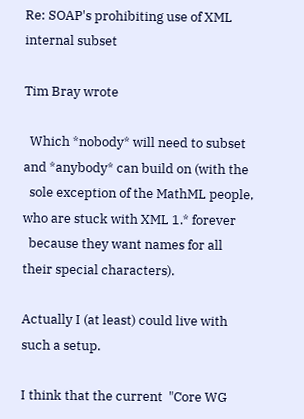Re: SOAP's prohibiting use of XML internal subset

Tim Bray wrote

  Which *nobody* will need to subset and *anybody* can build on (with the
  sole exception of the MathML people, who are stuck with XML 1.* forever
  because they want names for all their special characters).

Actually I (at least) could live with such a setup.

I think that the current  "Core WG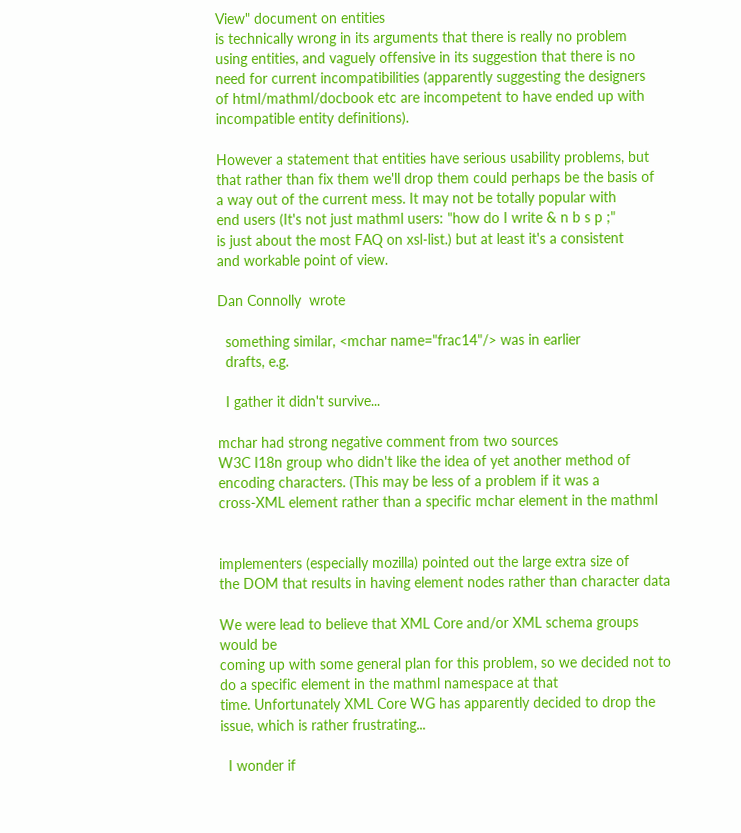View" document on entities
is technically wrong in its arguments that there is really no problem
using entities, and vaguely offensive in its suggestion that there is no
need for current incompatibilities (apparently suggesting the designers
of html/mathml/docbook etc are incompetent to have ended up with
incompatible entity definitions).

However a statement that entities have serious usability problems, but
that rather than fix them we'll drop them could perhaps be the basis of
a way out of the current mess. It may not be totally popular with
end users (It's not just mathml users: "how do I write & n b s p ;"
is just about the most FAQ on xsl-list.) but at least it's a consistent
and workable point of view.

Dan Connolly  wrote

  something similar, <mchar name="frac14"/> was in earlier
  drafts, e.g.

  I gather it didn't survive...

mchar had strong negative comment from two sources
W3C I18n group who didn't like the idea of yet another method of
encoding characters. (This may be less of a problem if it was a
cross-XML element rather than a specific mchar element in the mathml


implementers (especially mozilla) pointed out the large extra size of
the DOM that results in having element nodes rather than character data

We were lead to believe that XML Core and/or XML schema groups would be
coming up with some general plan for this problem, so we decided not to
do a specific element in the mathml namespace at that
time. Unfortunately XML Core WG has apparently decided to drop the
issue, which is rather frustrating...

  I wonder if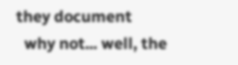they document
  why not... well, the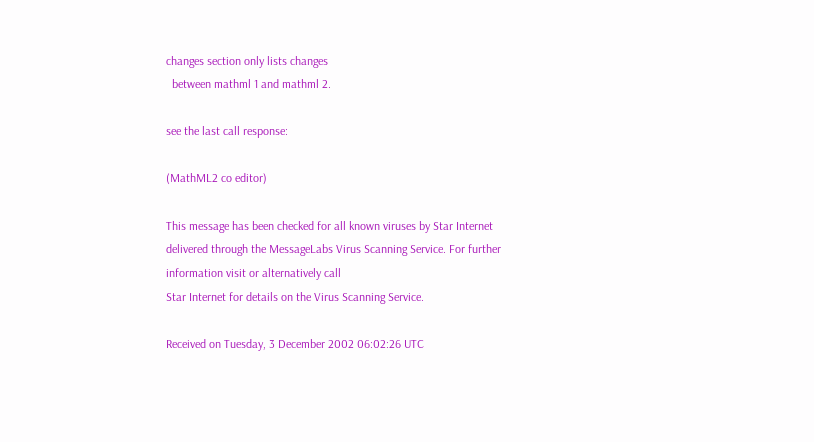changes section only lists changes
  between mathml 1 and mathml 2.

see the last call response:

(MathML2 co editor)

This message has been checked for all known viruses by Star Internet
delivered through the MessageLabs Virus Scanning Service. For further
information visit or alternatively call
Star Internet for details on the Virus Scanning Service.

Received on Tuesday, 3 December 2002 06:02:26 UTC